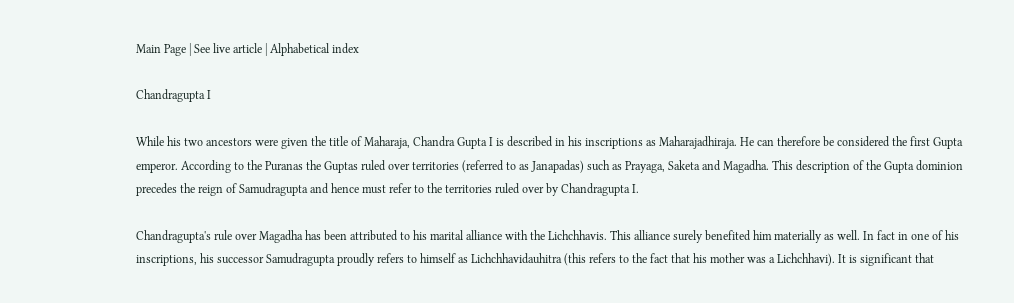Main Page | See live article | Alphabetical index

Chandragupta I

While his two ancestors were given the title of Maharaja, Chandra Gupta I is described in his inscriptions as Maharajadhiraja. He can therefore be considered the first Gupta emperor. According to the Puranas the Guptas ruled over territories (referred to as Janapadas) such as Prayaga, Saketa and Magadha. This description of the Gupta dominion precedes the reign of Samudragupta and hence must refer to the territories ruled over by Chandragupta I.

Chandragupta's rule over Magadha has been attributed to his marital alliance with the Lichchhavis. This alliance surely benefited him materially as well. In fact in one of his inscriptions, his successor Samudragupta proudly refers to himself as Lichchhavidauhitra (this refers to the fact that his mother was a Lichchhavi). It is significant that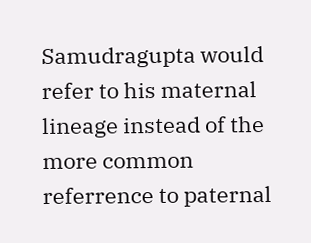Samudragupta would refer to his maternal lineage instead of the more common referrence to paternal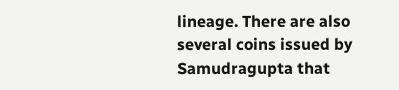lineage. There are also several coins issued by Samudragupta that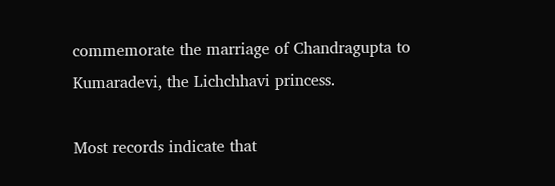commemorate the marriage of Chandragupta to Kumaradevi, the Lichchhavi princess.

Most records indicate that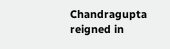Chandragupta reigned in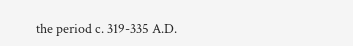the period c. 319-335 A.D.